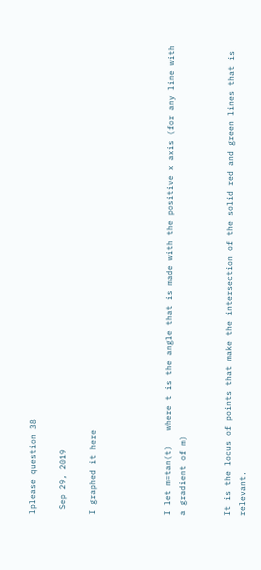lplease question 38

 Sep 29, 2019

I graphed it here




I let m=tan(t)   where t is the angle that is made with the positive x axis (for any line with a gradient of m)


It is the locus of points that make the intersection of the solid red and green lines that is relevant.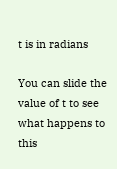t is in radians

You can slide the value of t to see what happens to this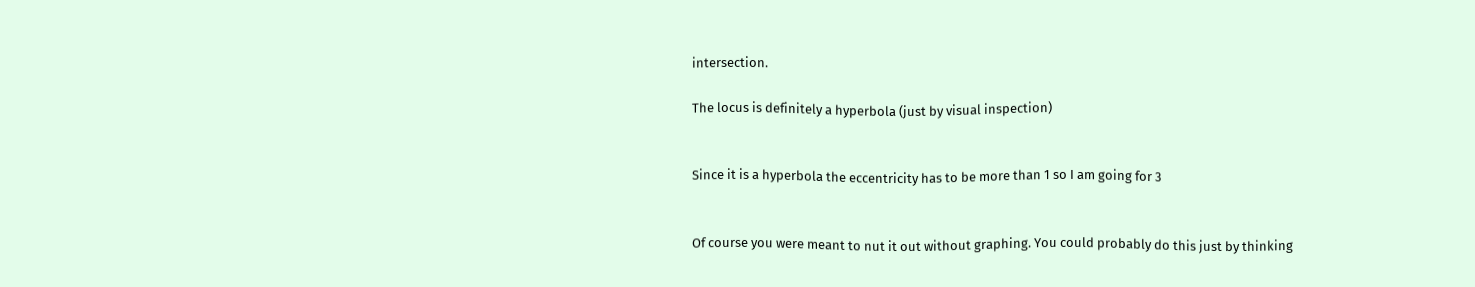intersection.

The locus is definitely a hyperbola (just by visual inspection)


Since it is a hyperbola the eccentricity has to be more than 1 so I am going for 3


Of course you were meant to nut it out without graphing. You could probably do this just by thinking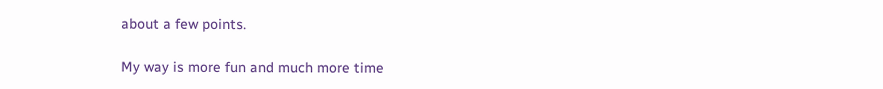about a few points.

My way is more fun and much more time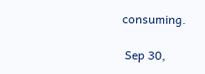consuming.

 Sep 30,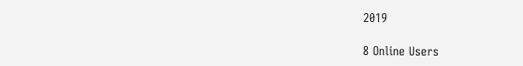2019

8 Online Users